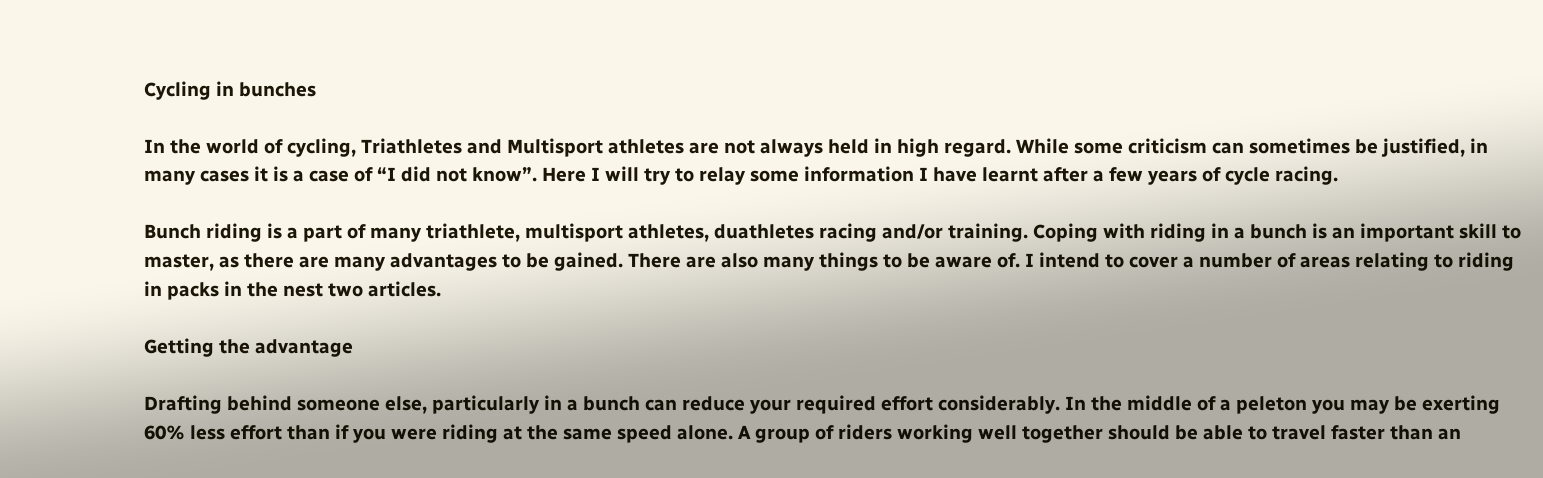Cycling in bunches

In the world of cycling, Triathletes and Multisport athletes are not always held in high regard. While some criticism can sometimes be justified, in many cases it is a case of “I did not know”. Here I will try to relay some information I have learnt after a few years of cycle racing.

Bunch riding is a part of many triathlete, multisport athletes, duathletes racing and/or training. Coping with riding in a bunch is an important skill to master, as there are many advantages to be gained. There are also many things to be aware of. I intend to cover a number of areas relating to riding in packs in the nest two articles.

Getting the advantage

Drafting behind someone else, particularly in a bunch can reduce your required effort considerably. In the middle of a peleton you may be exerting 60% less effort than if you were riding at the same speed alone. A group of riders working well together should be able to travel faster than an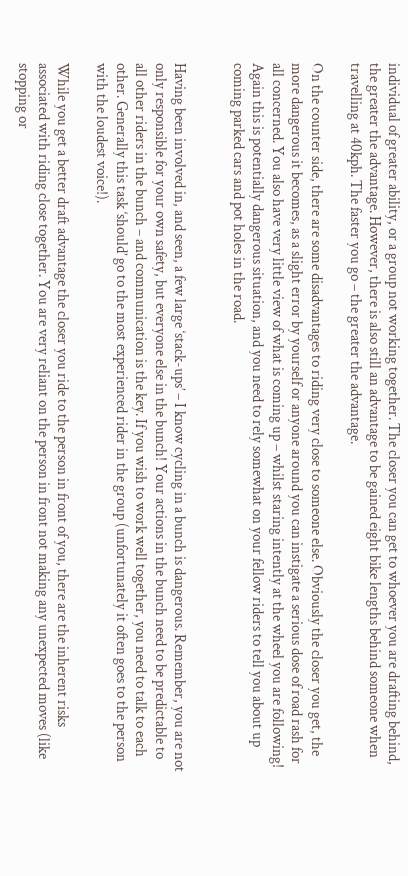individual of greater ability, or a group not working together. The closer you can get to whoever you are drafting behind, the greater the advantage. However, there is also still an advantage to be gained eight bike lengths behind someone when travelling at 40kph. The faster you go – the greater the advantage.

On the counter side, there are some disadvantages to riding very close to someone else. Obviously the closer you get, the more dangerous it becomes, as a slight error by yourself or anyone around you can instigate a serious dose of road rash for all concerned. You also have very little view of what is coming up – whilst staring intently at the wheel you are following! Again this is potentially dangerous situation, and you need to rely somewhat on your fellow riders to tell you about up coming parked cars and pot holes in the road.


Having been involved in, and seen, a few large ‘stack-ups’ – I know cycling in a bunch is dangerous. Remember, you are not only responsible for your own safety, but everyone else in the bunch! Your actions in the bunch need to be predictable to all other riders in the bunch – and communication is the key. If you wish to work well together, you need to talk to each other. Generally this task ‘should’ go to the most experienced rider in the group (unfortunately it often goes to the person with the loudest voice!).

While you get a better draft advantage the closer you ride to the person in front of you, there are the inherent risks associated with riding close together. You are very reliant on the person in front not making any unexpected moves (like stopping or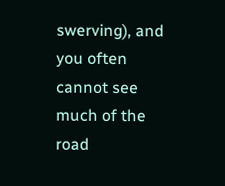swerving), and you often cannot see much of the road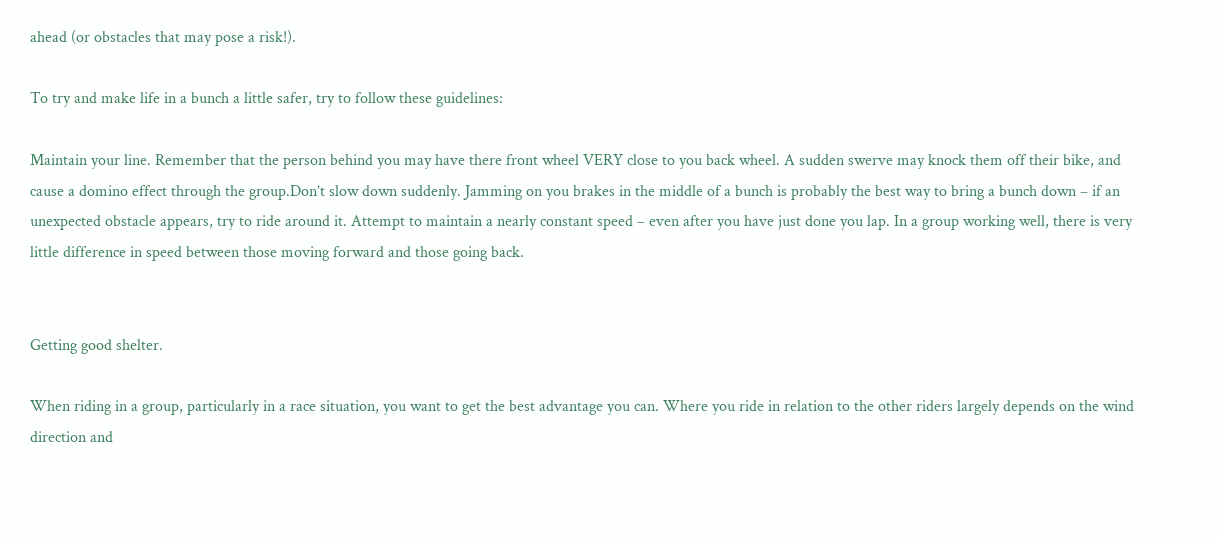ahead (or obstacles that may pose a risk!).

To try and make life in a bunch a little safer, try to follow these guidelines:

Maintain your line. Remember that the person behind you may have there front wheel VERY close to you back wheel. A sudden swerve may knock them off their bike, and cause a domino effect through the group.Don’t slow down suddenly. Jamming on you brakes in the middle of a bunch is probably the best way to bring a bunch down – if an unexpected obstacle appears, try to ride around it. Attempt to maintain a nearly constant speed – even after you have just done you lap. In a group working well, there is very little difference in speed between those moving forward and those going back.


Getting good shelter.

When riding in a group, particularly in a race situation, you want to get the best advantage you can. Where you ride in relation to the other riders largely depends on the wind direction and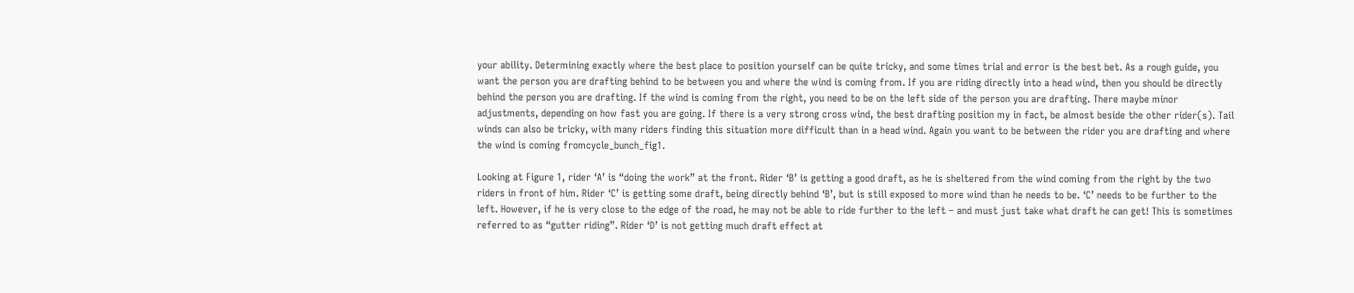your ability. Determining exactly where the best place to position yourself can be quite tricky, and some times trial and error is the best bet. As a rough guide, you want the person you are drafting behind to be between you and where the wind is coming from. If you are riding directly into a head wind, then you should be directly behind the person you are drafting. If the wind is coming from the right, you need to be on the left side of the person you are drafting. There maybe minor adjustments, depending on how fast you are going. If there is a very strong cross wind, the best drafting position my in fact, be almost beside the other rider(s). Tail winds can also be tricky, with many riders finding this situation more difficult than in a head wind. Again you want to be between the rider you are drafting and where the wind is coming fromcycle_bunch_fig1.

Looking at Figure 1, rider ‘A’ is “doing the work” at the front. Rider ‘B’ is getting a good draft, as he is sheltered from the wind coming from the right by the two riders in front of him. Rider ‘C’ is getting some draft, being directly behind ‘B’, but is still exposed to more wind than he needs to be. ‘C’ needs to be further to the left. However, if he is very close to the edge of the road, he may not be able to ride further to the left – and must just take what draft he can get! This is sometimes referred to as “gutter riding”. Rider ‘D’ is not getting much draft effect at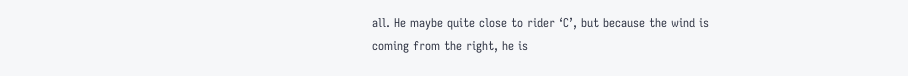all. He maybe quite close to rider ‘C’, but because the wind is coming from the right, he is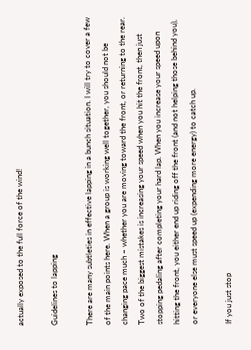actually exposed to the full force of the wind!

Guidelines to lapping

There are many subtleties in effective lapping in a bunch situation. I will try to cover a few of the main points here. When a group is working well together, you should not be changing pace much – whether you are moving toward the front, or returning to the rear. Two of the biggest mistakes is increasing your speed when you hit the front, then just stopping pedaling after completing your hard lap. When you increase your speed upon hitting the front, you either end up riding off the front (and not helping those behind you), or everyone else must speed up (expending more energy) to catch up.

If you just stop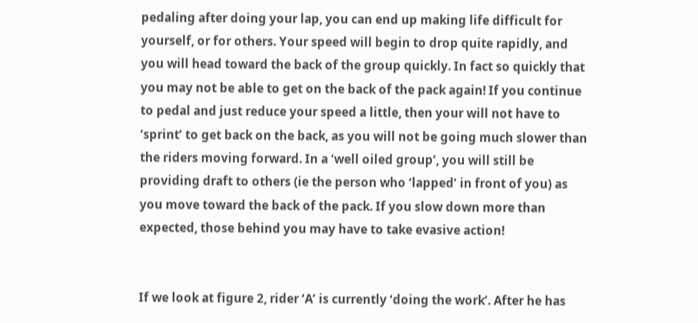pedaling after doing your lap, you can end up making life difficult for yourself, or for others. Your speed will begin to drop quite rapidly, and you will head toward the back of the group quickly. In fact so quickly that you may not be able to get on the back of the pack again! If you continue to pedal and just reduce your speed a little, then your will not have to ‘sprint’ to get back on the back, as you will not be going much slower than the riders moving forward. In a ‘well oiled group’, you will still be providing draft to others (ie the person who ‘lapped’ in front of you) as you move toward the back of the pack. If you slow down more than expected, those behind you may have to take evasive action!


If we look at figure 2, rider ‘A’ is currently ‘doing the work’. After he has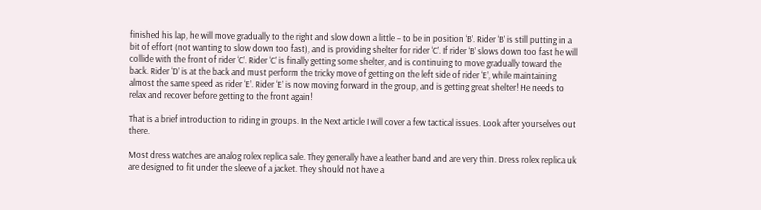finished his lap, he will move gradually to the right and slow down a little – to be in position ‘B’. Rider ‘B’ is still putting in a bit of effort (not wanting to slow down too fast), and is providing shelter for rider ‘C’. If rider ‘B’ slows down too fast he will collide with the front of rider ‘C’. Rider ‘C’ is finally getting some shelter, and is continuing to move gradually toward the back. Rider ‘D’ is at the back and must perform the tricky move of getting on the left side of rider ‘E’, while maintaining almost the same speed as rider ‘E’. Rider ‘E’ is now moving forward in the group, and is getting great shelter! He needs to relax and recover before getting to the front again!

That is a brief introduction to riding in groups. In the Next article I will cover a few tactical issues. Look after yourselves out there.

Most dress watches are analog rolex replica sale. They generally have a leather band and are very thin. Dress rolex replica uk are designed to fit under the sleeve of a jacket. They should not have a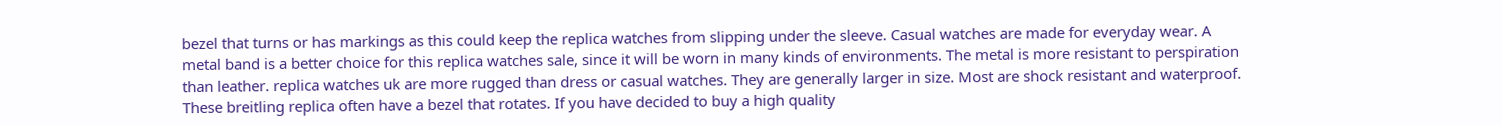bezel that turns or has markings as this could keep the replica watches from slipping under the sleeve. Casual watches are made for everyday wear. A metal band is a better choice for this replica watches sale, since it will be worn in many kinds of environments. The metal is more resistant to perspiration than leather. replica watches uk are more rugged than dress or casual watches. They are generally larger in size. Most are shock resistant and waterproof. These breitling replica often have a bezel that rotates. If you have decided to buy a high quality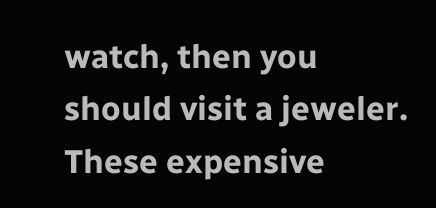watch, then you should visit a jeweler. These expensive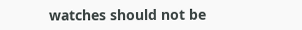watches should not be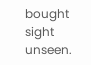bought sight unseen.